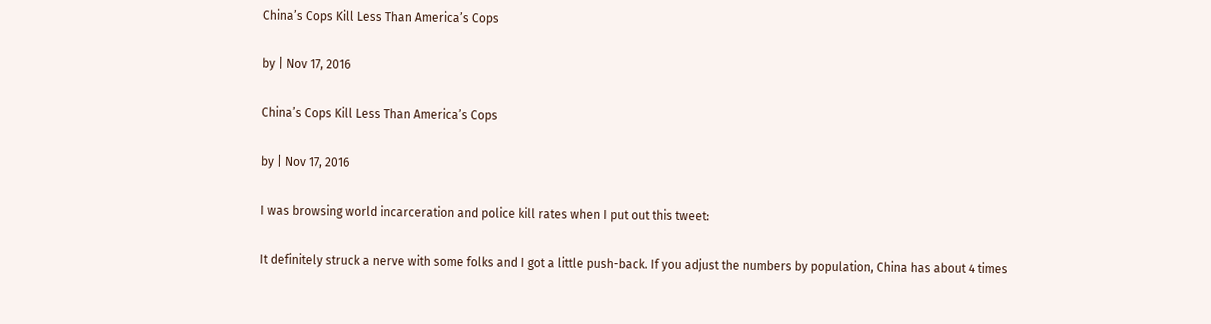China’s Cops Kill Less Than America’s Cops

by | Nov 17, 2016

China’s Cops Kill Less Than America’s Cops

by | Nov 17, 2016

I was browsing world incarceration and police kill rates when I put out this tweet:

It definitely struck a nerve with some folks and I got a little push-back. If you adjust the numbers by population, China has about 4 times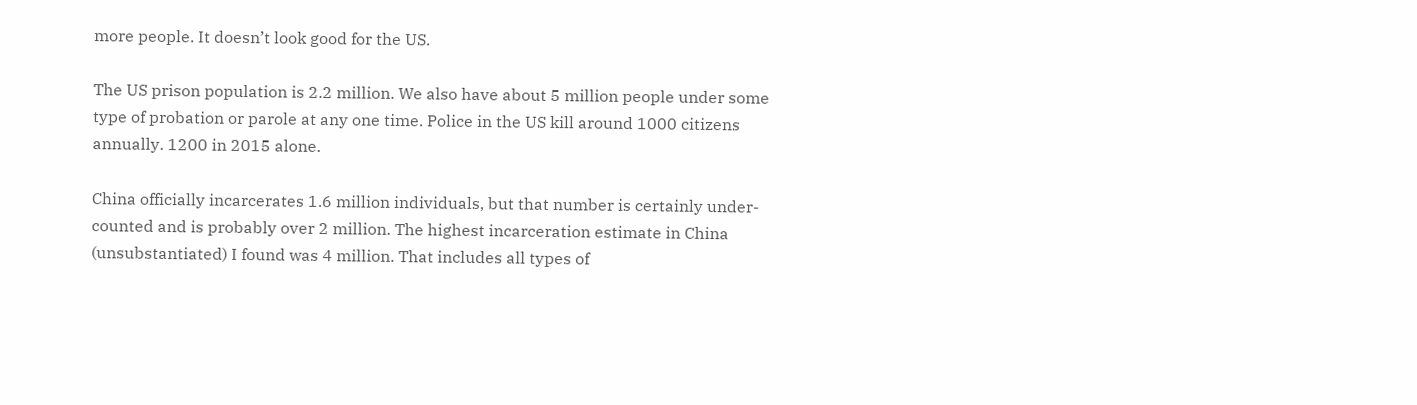more people. It doesn’t look good for the US.

The US prison population is 2.2 million. We also have about 5 million people under some type of probation or parole at any one time. Police in the US kill around 1000 citizens annually. 1200 in 2015 alone.

China officially incarcerates 1.6 million individuals, but that number is certainly under-counted and is probably over 2 million. The highest incarceration estimate in China (unsubstantiated) I found was 4 million. That includes all types of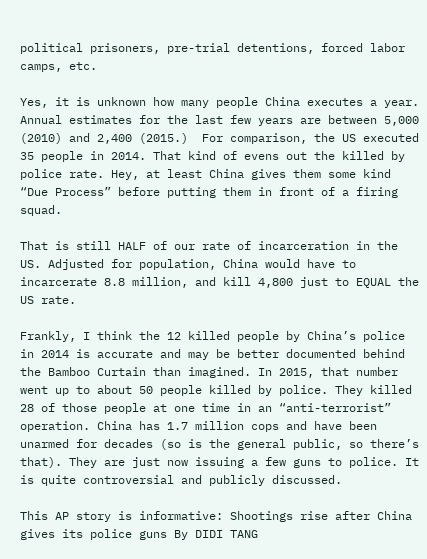political prisoners, pre-trial detentions, forced labor camps, etc.

Yes, it is unknown how many people China executes a year. Annual estimates for the last few years are between 5,000 (2010) and 2,400 (2015.)  For comparison, the US executed 35 people in 2014. That kind of evens out the killed by police rate. Hey, at least China gives them some kind “Due Process” before putting them in front of a firing squad.

That is still HALF of our rate of incarceration in the US. Adjusted for population, China would have to incarcerate 8.8 million, and kill 4,800 just to EQUAL the US rate.

Frankly, I think the 12 killed people by China’s police in 2014 is accurate and may be better documented behind the Bamboo Curtain than imagined. In 2015, that number went up to about 50 people killed by police. They killed 28 of those people at one time in an “anti-terrorist” operation. China has 1.7 million cops and have been unarmed for decades (so is the general public, so there’s that). They are just now issuing a few guns to police. It is quite controversial and publicly discussed.

This AP story is informative: Shootings rise after China gives its police guns By DIDI TANG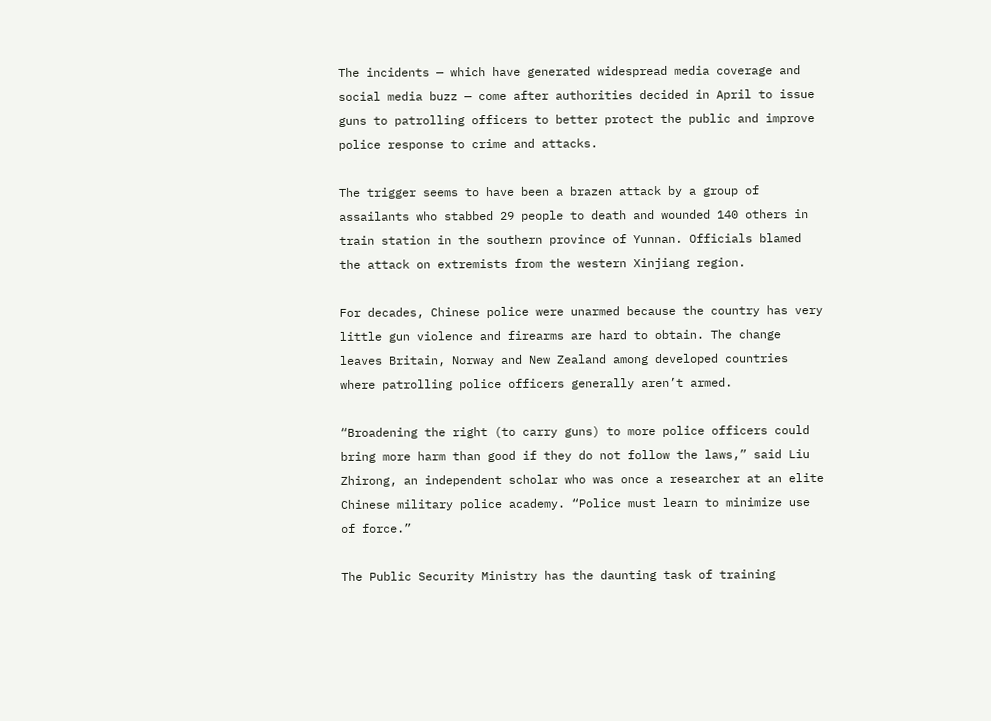The incidents — which have generated widespread media coverage and social media buzz — come after authorities decided in April to issue guns to patrolling officers to better protect the public and improve police response to crime and attacks.

The trigger seems to have been a brazen attack by a group of assailants who stabbed 29 people to death and wounded 140 others in train station in the southern province of Yunnan. Officials blamed the attack on extremists from the western Xinjiang region.

For decades, Chinese police were unarmed because the country has very little gun violence and firearms are hard to obtain. The change leaves Britain, Norway and New Zealand among developed countries where patrolling police officers generally aren’t armed.

“Broadening the right (to carry guns) to more police officers could bring more harm than good if they do not follow the laws,” said Liu Zhirong, an independent scholar who was once a researcher at an elite Chinese military police academy. “Police must learn to minimize use of force.”

The Public Security Ministry has the daunting task of training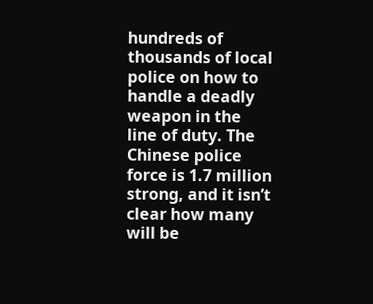hundreds of thousands of local police on how to handle a deadly weapon in the line of duty. The Chinese police force is 1.7 million strong, and it isn’t clear how many will be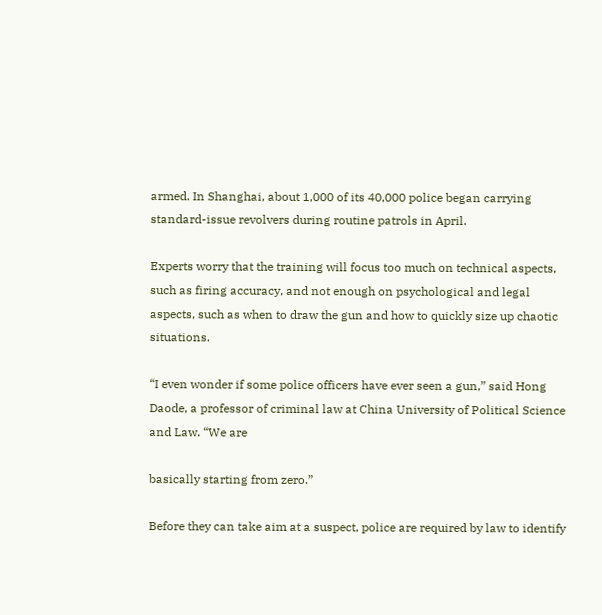armed. In Shanghai, about 1,000 of its 40,000 police began carrying standard-issue revolvers during routine patrols in April.

Experts worry that the training will focus too much on technical aspects, such as firing accuracy, and not enough on psychological and legal aspects, such as when to draw the gun and how to quickly size up chaotic situations.

“I even wonder if some police officers have ever seen a gun,” said Hong Daode, a professor of criminal law at China University of Political Science and Law. “We are

basically starting from zero.”

Before they can take aim at a suspect, police are required by law to identify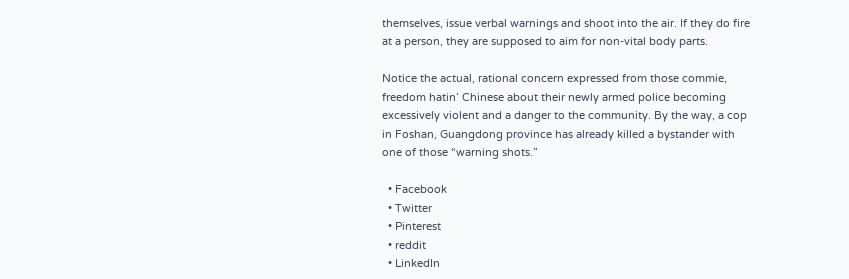themselves, issue verbal warnings and shoot into the air. If they do fire at a person, they are supposed to aim for non-vital body parts.

Notice the actual, rational concern expressed from those commie, freedom hatin’ Chinese about their newly armed police becoming excessively violent and a danger to the community. By the way, a cop in Foshan, Guangdong province has already killed a bystander with one of those “warning shots.”

  • Facebook
  • Twitter
  • Pinterest
  • reddit
  • LinkedIn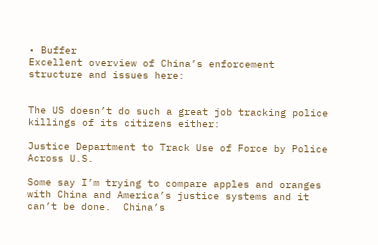• Buffer
Excellent overview of China’s enforcement structure and issues here:


The US doesn’t do such a great job tracking police killings of its citizens either:

Justice Department to Track Use of Force by Police Across U.S.

Some say I’m trying to compare apples and oranges with China and America’s justice systems and it can’t be done.  China’s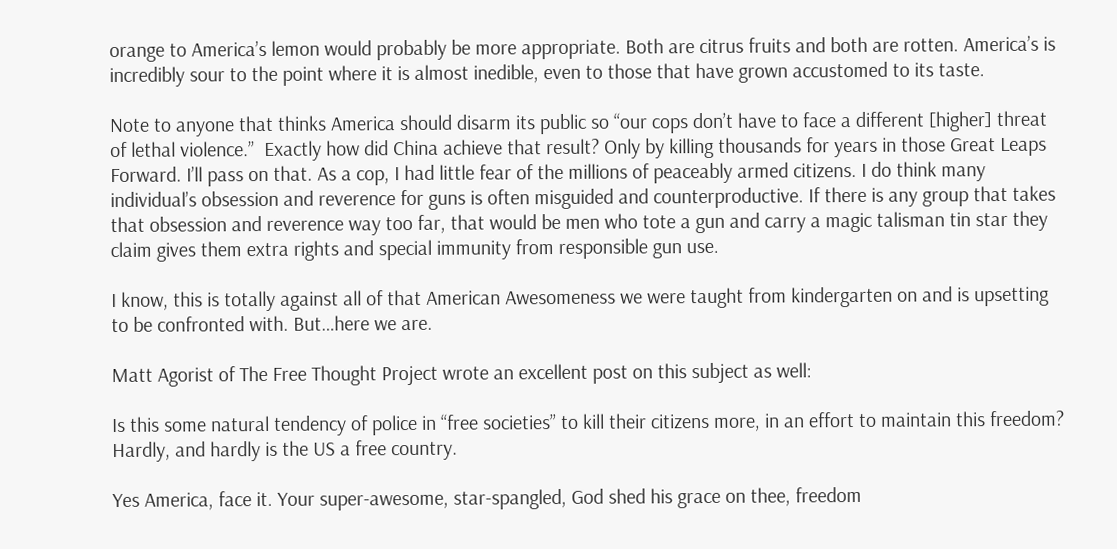orange to America’s lemon would probably be more appropriate. Both are citrus fruits and both are rotten. America’s is incredibly sour to the point where it is almost inedible, even to those that have grown accustomed to its taste.

Note to anyone that thinks America should disarm its public so “our cops don’t have to face a different [higher] threat of lethal violence.”  Exactly how did China achieve that result? Only by killing thousands for years in those Great Leaps Forward. I’ll pass on that. As a cop, I had little fear of the millions of peaceably armed citizens. I do think many individual’s obsession and reverence for guns is often misguided and counterproductive. If there is any group that takes that obsession and reverence way too far, that would be men who tote a gun and carry a magic talisman tin star they claim gives them extra rights and special immunity from responsible gun use.

I know, this is totally against all of that American Awesomeness we were taught from kindergarten on and is upsetting to be confronted with. But…here we are.

Matt Agorist of The Free Thought Project wrote an excellent post on this subject as well:

Is this some natural tendency of police in “free societies” to kill their citizens more, in an effort to maintain this freedom? Hardly, and hardly is the US a free country.

Yes America, face it. Your super-awesome, star-spangled, God shed his grace on thee, freedom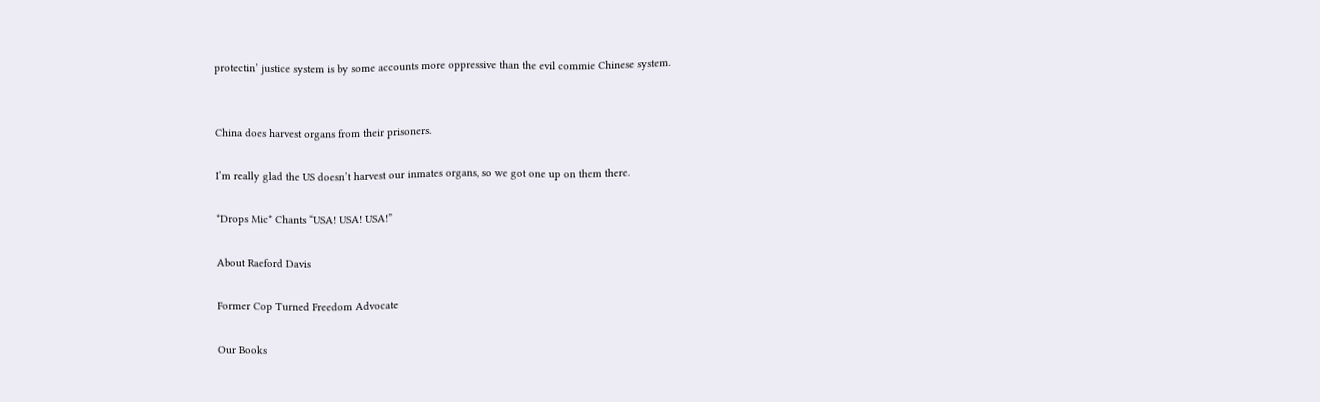protectin’ justice system is by some accounts more oppressive than the evil commie Chinese system.


China does harvest organs from their prisoners.

I’m really glad the US doesn’t harvest our inmates organs, so we got one up on them there.

*Drops Mic* Chants “USA! USA! USA!”

About Raeford Davis

Former Cop Turned Freedom Advocate

Our Books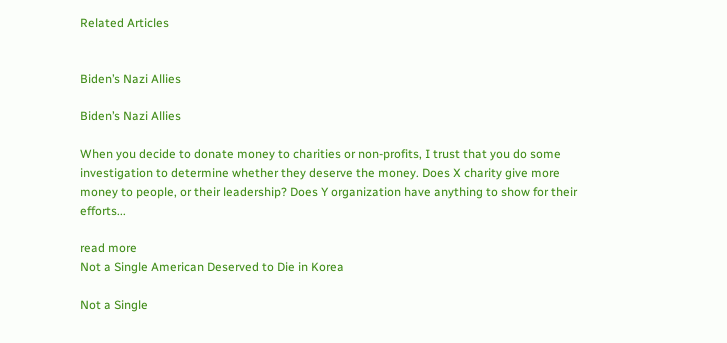Related Articles


Biden’s Nazi Allies

Biden’s Nazi Allies

When you decide to donate money to charities or non-profits, I trust that you do some investigation to determine whether they deserve the money. Does X charity give more money to people, or their leadership? Does Y organization have anything to show for their efforts...

read more
Not a Single American Deserved to Die in Korea

Not a Single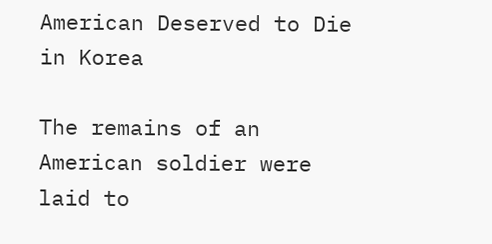American Deserved to Die in Korea

The remains of an American soldier were laid to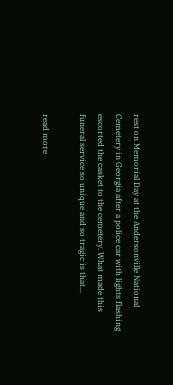rest on Memorial Day at the Andersonville National Cemetery in Georgia after a police car with lights flashing escorted the casket to the cemetery. What made this funeral service so unique and so tragic is that...

read more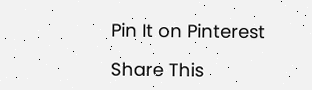Pin It on Pinterest

Share This